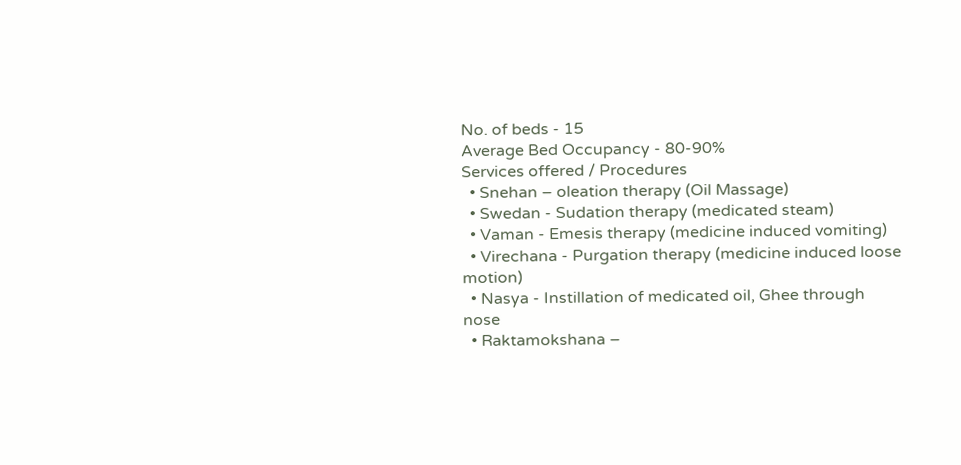No. of beds - 15
Average Bed Occupancy - 80-90%
Services offered / Procedures
  • Snehan – oleation therapy (Oil Massage)
  • Swedan - Sudation therapy (medicated steam)
  • Vaman - Emesis therapy (medicine induced vomiting)
  • Virechana - Purgation therapy (medicine induced loose motion)
  • Nasya - Instillation of medicated oil, Ghee through nose
  • Raktamokshana –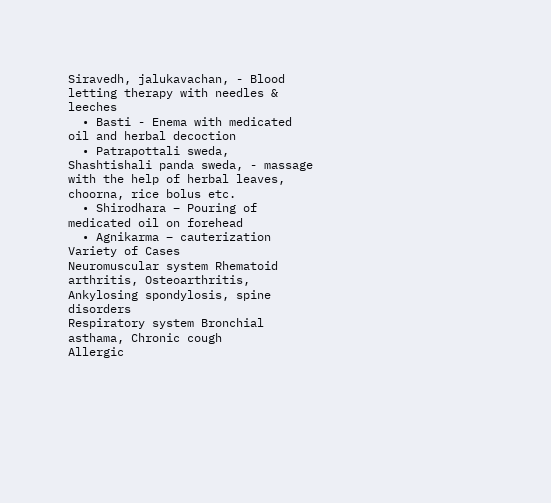Siravedh, jalukavachan, - Blood letting therapy with needles & leeches
  • Basti - Enema with medicated oil and herbal decoction
  • Patrapottali sweda, Shashtishali panda sweda, - massage with the help of herbal leaves, choorna, rice bolus etc.
  • Shirodhara – Pouring of medicated oil on forehead
  • Agnikarma – cauterization
Variety of Cases
Neuromuscular system Rhematoid arthritis, Osteoarthritis,  Ankylosing spondylosis, spine disorders
Respiratory system Bronchial asthama, Chronic cough
Allergic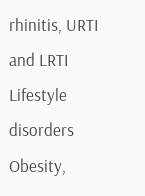rhinitis, URTI and LRTI
Lifestyle disorders Obesity,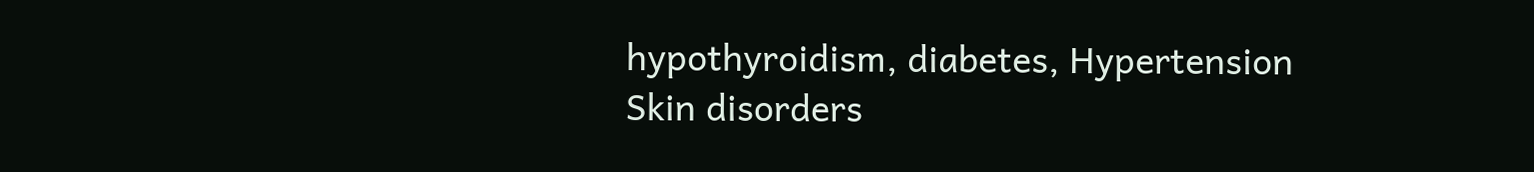hypothyroidism, diabetes, Hypertension
Skin disorders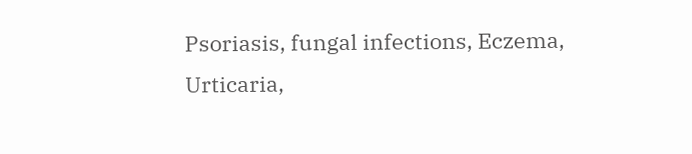Psoriasis, fungal infections, Eczema, Urticaria,